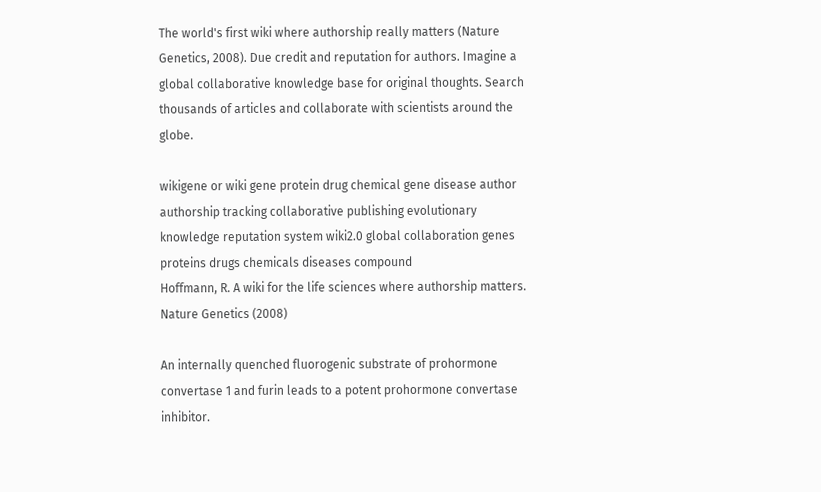The world's first wiki where authorship really matters (Nature Genetics, 2008). Due credit and reputation for authors. Imagine a global collaborative knowledge base for original thoughts. Search thousands of articles and collaborate with scientists around the globe.

wikigene or wiki gene protein drug chemical gene disease author authorship tracking collaborative publishing evolutionary knowledge reputation system wiki2.0 global collaboration genes proteins drugs chemicals diseases compound
Hoffmann, R. A wiki for the life sciences where authorship matters. Nature Genetics (2008)

An internally quenched fluorogenic substrate of prohormone convertase 1 and furin leads to a potent prohormone convertase inhibitor.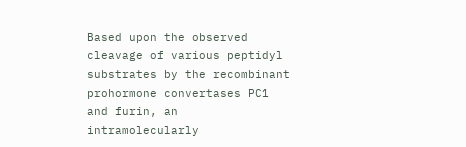Based upon the observed cleavage of various peptidyl substrates by the recombinant prohormone convertases PC1 and furin, an intramolecularly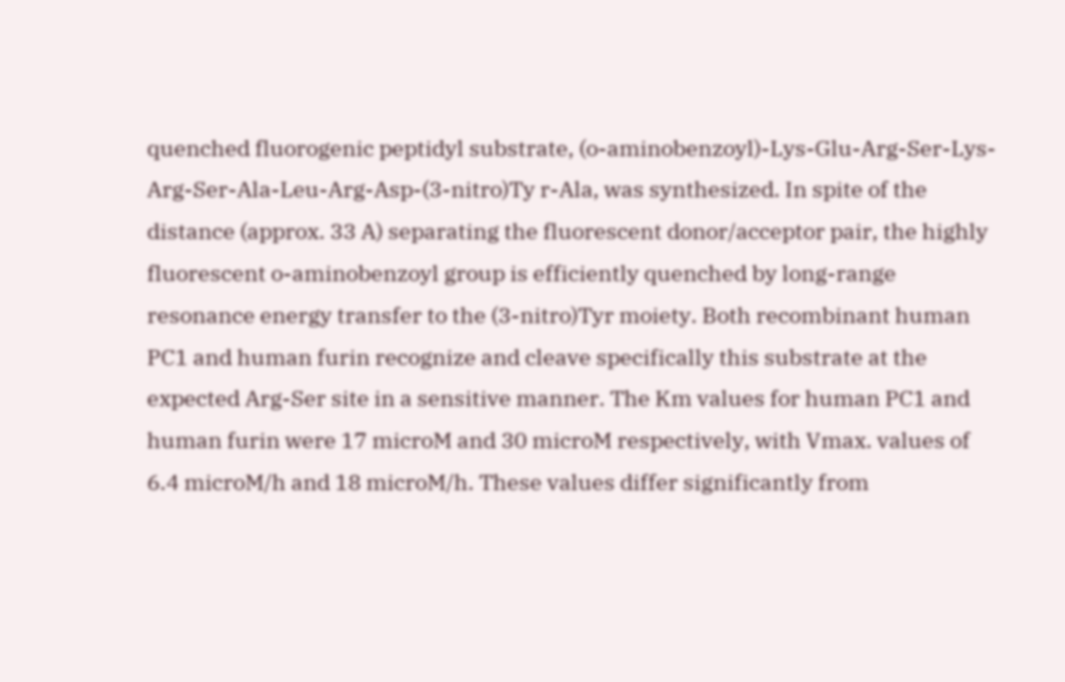quenched fluorogenic peptidyl substrate, (o-aminobenzoyl)-Lys-Glu-Arg-Ser-Lys-Arg-Ser-Ala-Leu-Arg-Asp-(3-nitro)Ty r-Ala, was synthesized. In spite of the distance (approx. 33 A) separating the fluorescent donor/acceptor pair, the highly fluorescent o-aminobenzoyl group is efficiently quenched by long-range resonance energy transfer to the (3-nitro)Tyr moiety. Both recombinant human PC1 and human furin recognize and cleave specifically this substrate at the expected Arg-Ser site in a sensitive manner. The Km values for human PC1 and human furin were 17 microM and 30 microM respectively, with Vmax. values of 6.4 microM/h and 18 microM/h. These values differ significantly from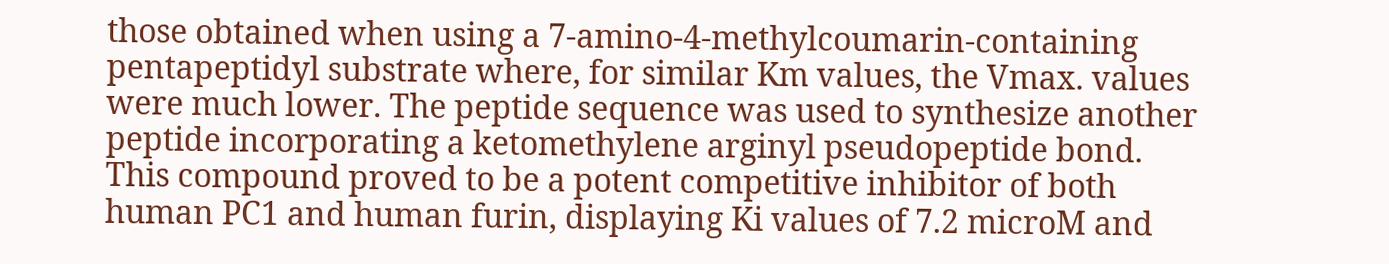those obtained when using a 7-amino-4-methylcoumarin-containing pentapeptidyl substrate where, for similar Km values, the Vmax. values were much lower. The peptide sequence was used to synthesize another peptide incorporating a ketomethylene arginyl pseudopeptide bond. This compound proved to be a potent competitive inhibitor of both human PC1 and human furin, displaying Ki values of 7.2 microM and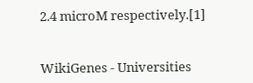2.4 microM respectively.[1]


WikiGenes - Universities